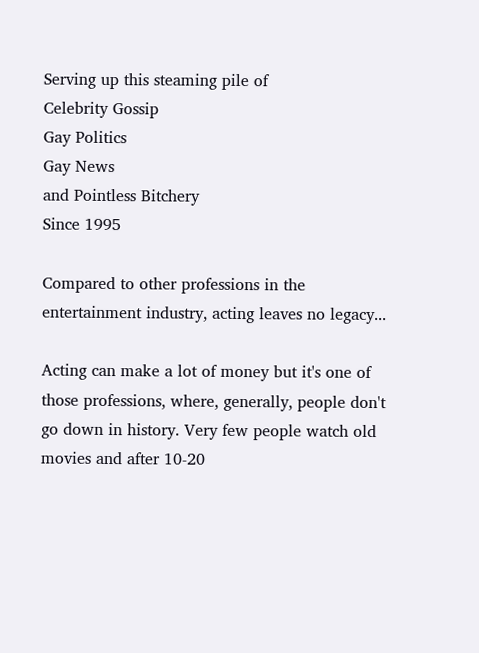Serving up this steaming pile of
Celebrity Gossip
Gay Politics
Gay News
and Pointless Bitchery
Since 1995

Compared to other professions in the entertainment industry, acting leaves no legacy...

Acting can make a lot of money but it's one of those professions, where, generally, people don't go down in history. Very few people watch old movies and after 10-20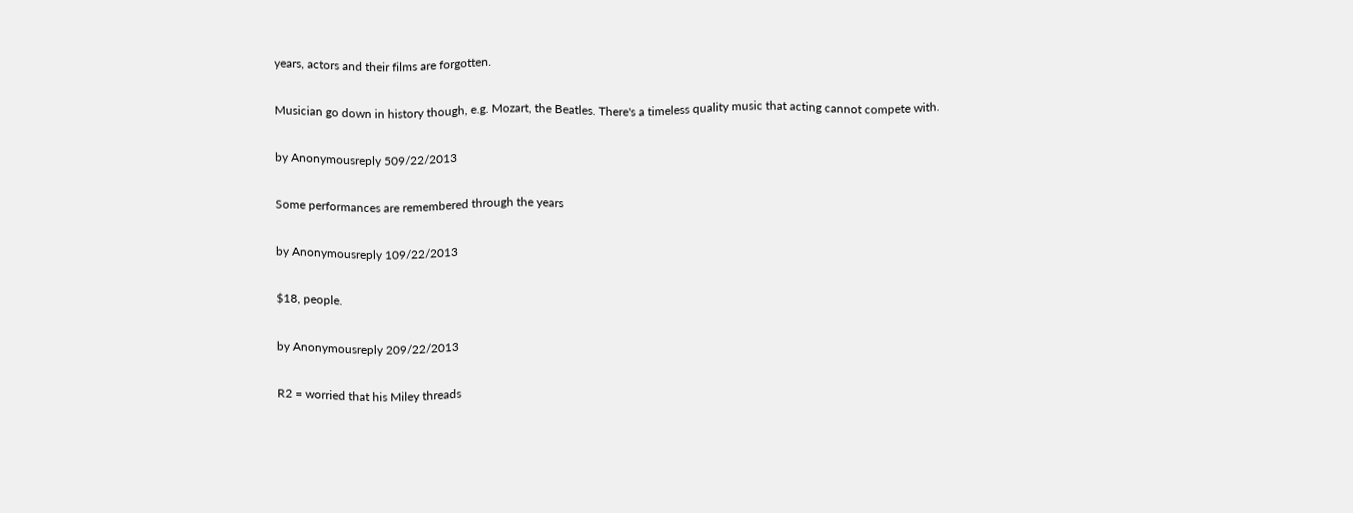years, actors and their films are forgotten.

Musician go down in history though, e.g. Mozart, the Beatles. There's a timeless quality music that acting cannot compete with.

by Anonymousreply 509/22/2013

Some performances are remembered through the years

by Anonymousreply 109/22/2013

$18, people.

by Anonymousreply 209/22/2013

R2 = worried that his Miley threads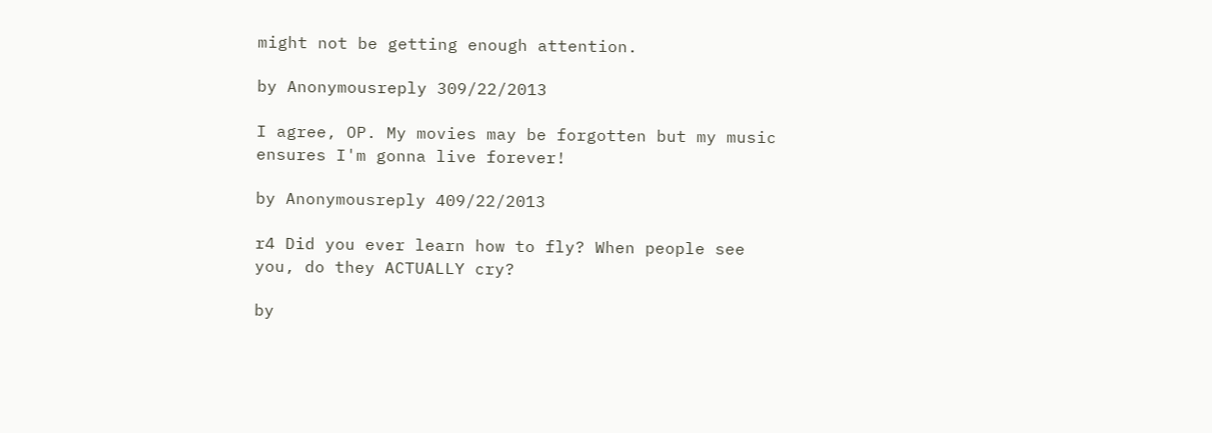might not be getting enough attention.

by Anonymousreply 309/22/2013

I agree, OP. My movies may be forgotten but my music ensures I'm gonna live forever!

by Anonymousreply 409/22/2013

r4 Did you ever learn how to fly? When people see you, do they ACTUALLY cry?

by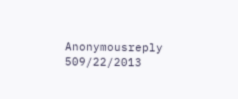Anonymousreply 509/22/2013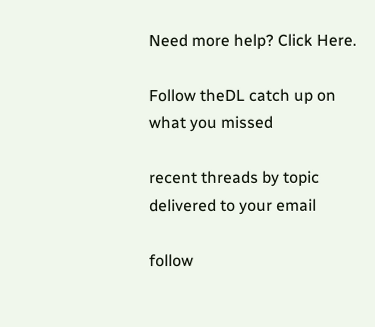Need more help? Click Here.

Follow theDL catch up on what you missed

recent threads by topic delivered to your email

follow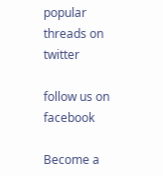popular threads on twitter

follow us on facebook

Become a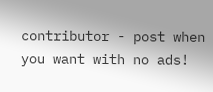contributor - post when you want with no ads!